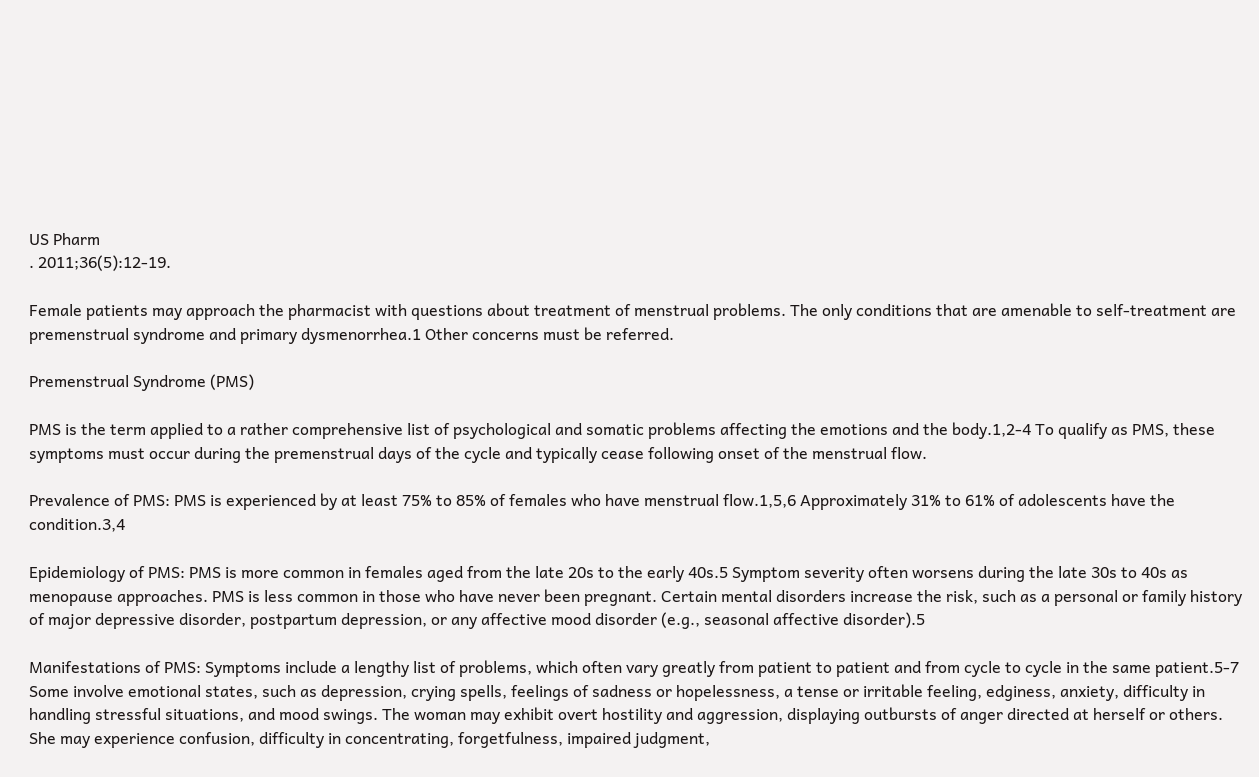US Pharm
. 2011;36(5):12-19.

Female patients may approach the pharmacist with questions about treatment of menstrual problems. The only conditions that are amenable to self-treatment are premenstrual syndrome and primary dysmenorrhea.1 Other concerns must be referred.

Premenstrual Syndrome (PMS)

PMS is the term applied to a rather comprehensive list of psychological and somatic problems affecting the emotions and the body.1,2-4 To qualify as PMS, these symptoms must occur during the premenstrual days of the cycle and typically cease following onset of the menstrual flow.

Prevalence of PMS: PMS is experienced by at least 75% to 85% of females who have menstrual flow.1,5,6 Approximately 31% to 61% of adolescents have the condition.3,4

Epidemiology of PMS: PMS is more common in females aged from the late 20s to the early 40s.5 Symptom severity often worsens during the late 30s to 40s as menopause approaches. PMS is less common in those who have never been pregnant. Certain mental disorders increase the risk, such as a personal or family history of major depressive disorder, postpartum depression, or any affective mood disorder (e.g., seasonal affective disorder).5

Manifestations of PMS: Symptoms include a lengthy list of problems, which often vary greatly from patient to patient and from cycle to cycle in the same patient.5-7 Some involve emotional states, such as depression, crying spells, feelings of sadness or hopelessness, a tense or irritable feeling, edginess, anxiety, difficulty in handling stressful situations, and mood swings. The woman may exhibit overt hostility and aggression, displaying outbursts of anger directed at herself or others. She may experience confusion, difficulty in concentrating, forgetfulness, impaired judgment,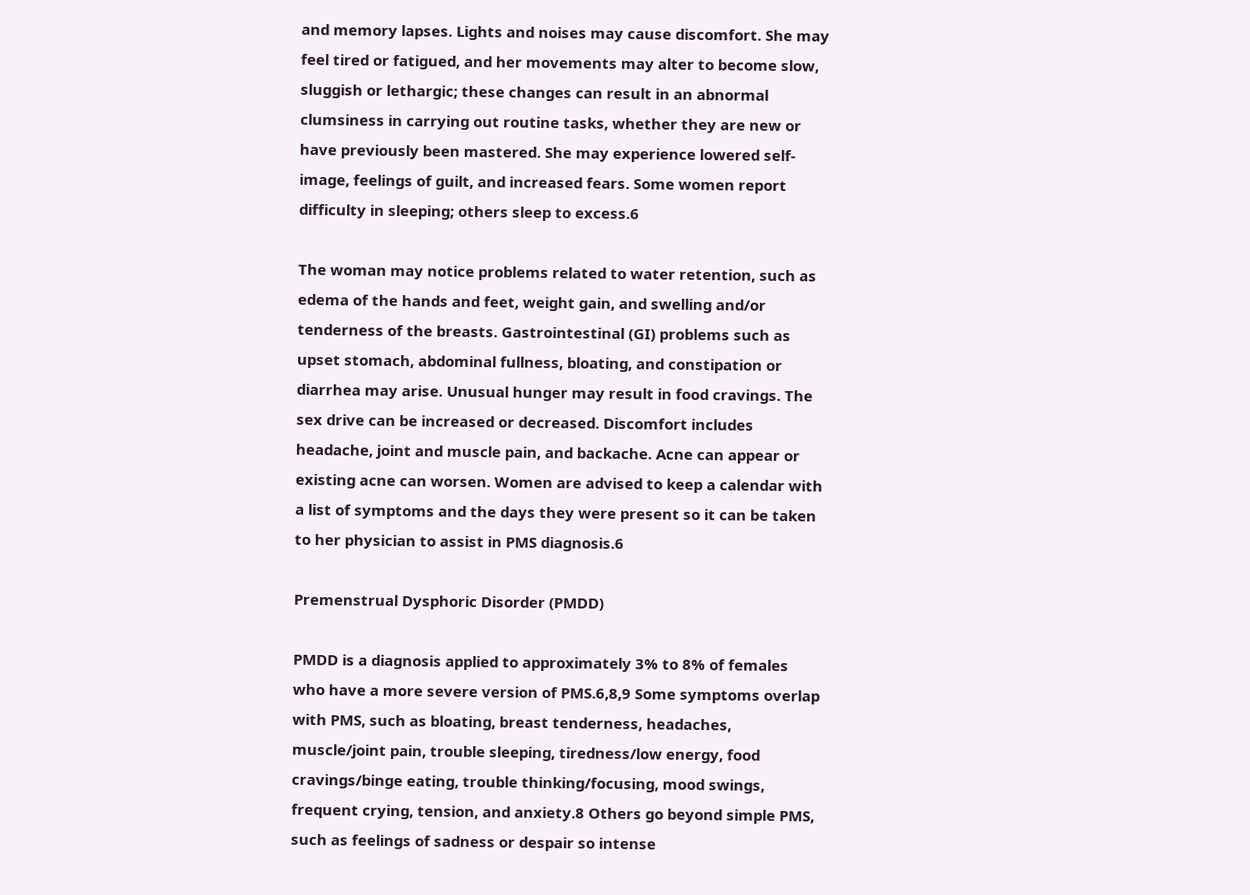and memory lapses. Lights and noises may cause discomfort. She may feel tired or fatigued, and her movements may alter to become slow, sluggish or lethargic; these changes can result in an abnormal clumsiness in carrying out routine tasks, whether they are new or have previously been mastered. She may experience lowered self-image, feelings of guilt, and increased fears. Some women report difficulty in sleeping; others sleep to excess.6

The woman may notice problems related to water retention, such as edema of the hands and feet, weight gain, and swelling and/or tenderness of the breasts. Gastrointestinal (GI) problems such as upset stomach, abdominal fullness, bloating, and constipation or diarrhea may arise. Unusual hunger may result in food cravings. The sex drive can be increased or decreased. Discomfort includes headache, joint and muscle pain, and backache. Acne can appear or existing acne can worsen. Women are advised to keep a calendar with a list of symptoms and the days they were present so it can be taken to her physician to assist in PMS diagnosis.6

Premenstrual Dysphoric Disorder (PMDD)

PMDD is a diagnosis applied to approximately 3% to 8% of females who have a more severe version of PMS.6,8,9 Some symptoms overlap with PMS, such as bloating, breast tenderness, headaches, muscle/joint pain, trouble sleeping, tiredness/low energy, food cravings/binge eating, trouble thinking/focusing, mood swings, frequent crying, tension, and anxiety.8 Others go beyond simple PMS, such as feelings of sadness or despair so intense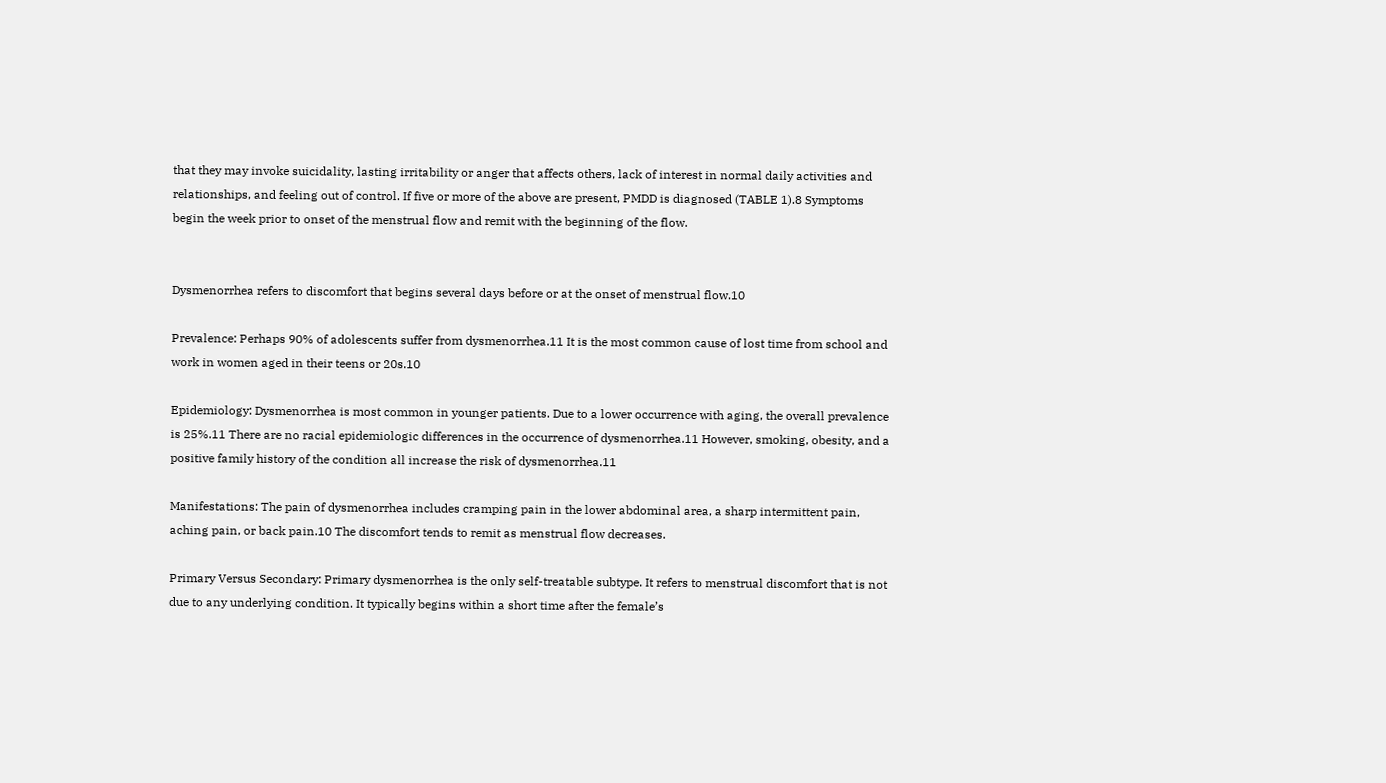that they may invoke suicidality, lasting irritability or anger that affects others, lack of interest in normal daily activities and relationships, and feeling out of control. If five or more of the above are present, PMDD is diagnosed (TABLE 1).8 Symptoms begin the week prior to onset of the menstrual flow and remit with the beginning of the flow.


Dysmenorrhea refers to discomfort that begins several days before or at the onset of menstrual flow.10

Prevalence: Perhaps 90% of adolescents suffer from dysmenorrhea.11 It is the most common cause of lost time from school and work in women aged in their teens or 20s.10

Epidemiology: Dysmenorrhea is most common in younger patients. Due to a lower occurrence with aging, the overall prevalence is 25%.11 There are no racial epidemiologic differences in the occurrence of dysmenorrhea.11 However, smoking, obesity, and a positive family history of the condition all increase the risk of dysmenorrhea.11

Manifestations: The pain of dysmenorrhea includes cramping pain in the lower abdominal area, a sharp intermittent pain, aching pain, or back pain.10 The discomfort tends to remit as menstrual flow decreases.

Primary Versus Secondary: Primary dysmenorrhea is the only self-treatable subtype. It refers to menstrual discomfort that is not due to any underlying condition. It typically begins within a short time after the female’s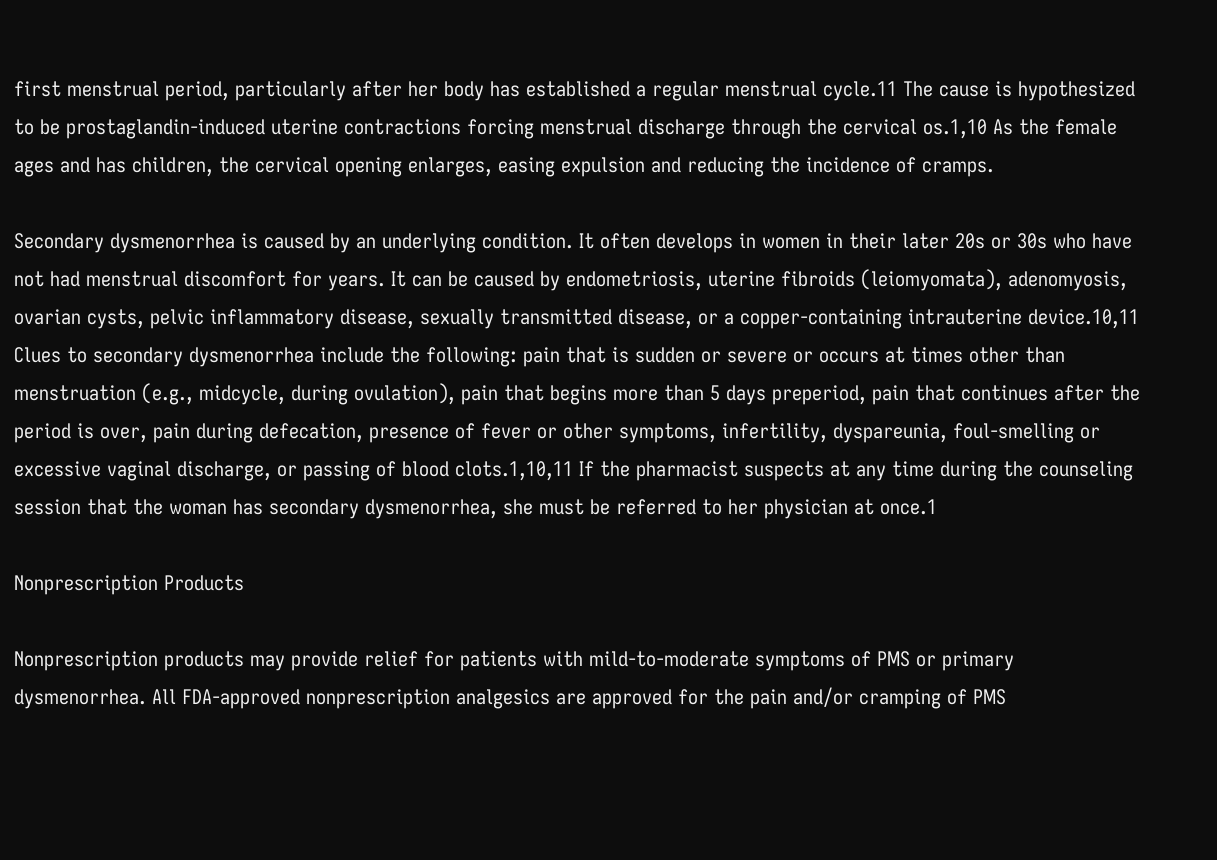first menstrual period, particularly after her body has established a regular menstrual cycle.11 The cause is hypothesized to be prostaglandin-induced uterine contractions forcing menstrual discharge through the cervical os.1,10 As the female ages and has children, the cervical opening enlarges, easing expulsion and reducing the incidence of cramps.

Secondary dysmenorrhea is caused by an underlying condition. It often develops in women in their later 20s or 30s who have not had menstrual discomfort for years. It can be caused by endometriosis, uterine fibroids (leiomyomata), adenomyosis, ovarian cysts, pelvic inflammatory disease, sexually transmitted disease, or a copper-containing intrauterine device.10,11 Clues to secondary dysmenorrhea include the following: pain that is sudden or severe or occurs at times other than menstruation (e.g., midcycle, during ovulation), pain that begins more than 5 days preperiod, pain that continues after the period is over, pain during defecation, presence of fever or other symptoms, infertility, dyspareunia, foul-smelling or excessive vaginal discharge, or passing of blood clots.1,10,11 If the pharmacist suspects at any time during the counseling session that the woman has secondary dysmenorrhea, she must be referred to her physician at once.1

Nonprescription Products

Nonprescription products may provide relief for patients with mild-to-moderate symptoms of PMS or primary dysmenorrhea. All FDA-approved nonprescription analgesics are approved for the pain and/or cramping of PMS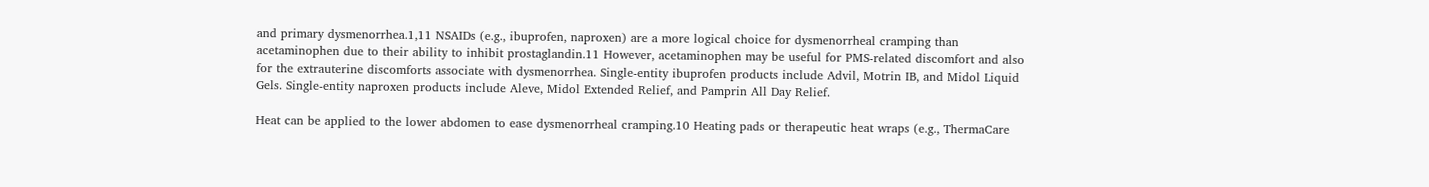and primary dysmenorrhea.1,11 NSAIDs (e.g., ibuprofen, naproxen) are a more logical choice for dysmenorrheal cramping than acetaminophen due to their ability to inhibit prostaglandin.11 However, acetaminophen may be useful for PMS-related discomfort and also for the extrauterine discomforts associate with dysmenorrhea. Single-entity ibuprofen products include Advil, Motrin IB, and Midol Liquid Gels. Single-entity naproxen products include Aleve, Midol Extended Relief, and Pamprin All Day Relief.

Heat can be applied to the lower abdomen to ease dysmenorrheal cramping.10 Heating pads or therapeutic heat wraps (e.g., ThermaCare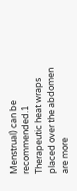Menstrual) can be recommended.1 Therapeutic heat wraps placed over the abdomen are more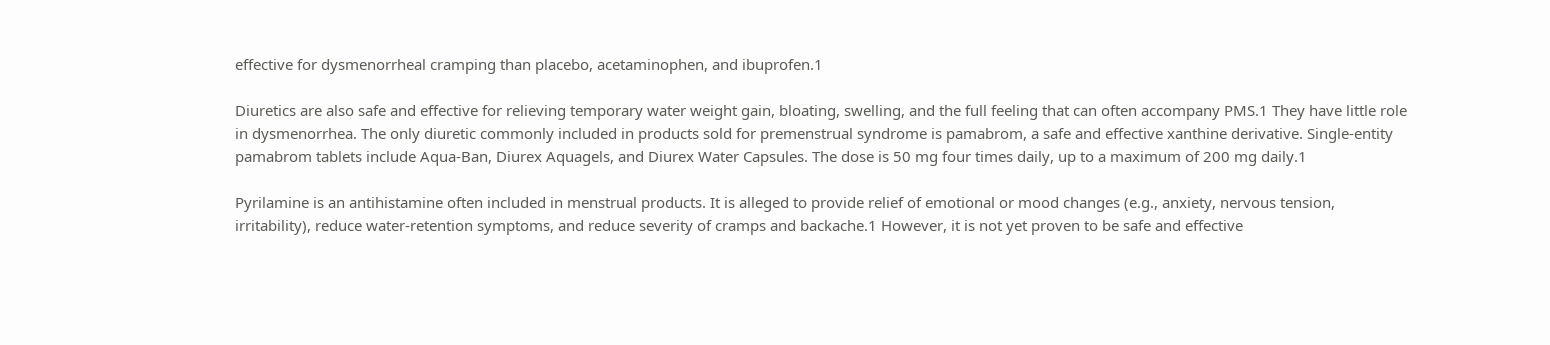effective for dysmenorrheal cramping than placebo, acetaminophen, and ibuprofen.1

Diuretics are also safe and effective for relieving temporary water weight gain, bloating, swelling, and the full feeling that can often accompany PMS.1 They have little role in dysmenorrhea. The only diuretic commonly included in products sold for premenstrual syndrome is pamabrom, a safe and effective xanthine derivative. Single-entity pamabrom tablets include Aqua-Ban, Diurex Aquagels, and Diurex Water Capsules. The dose is 50 mg four times daily, up to a maximum of 200 mg daily.1

Pyrilamine is an antihistamine often included in menstrual products. It is alleged to provide relief of emotional or mood changes (e.g., anxiety, nervous tension, irritability), reduce water-retention symptoms, and reduce severity of cramps and backache.1 However, it is not yet proven to be safe and effective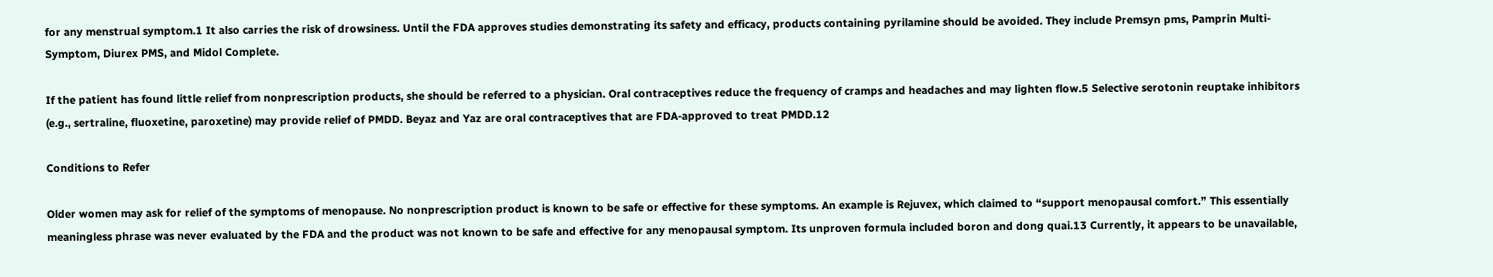for any menstrual symptom.1 It also carries the risk of drowsiness. Until the FDA approves studies demonstrating its safety and efficacy, products containing pyrilamine should be avoided. They include Premsyn pms, Pamprin Multi-Symptom, Diurex PMS, and Midol Complete.

If the patient has found little relief from nonprescription products, she should be referred to a physician. Oral contraceptives reduce the frequency of cramps and headaches and may lighten flow.5 Selective serotonin reuptake inhibitors (e.g., sertraline, fluoxetine, paroxetine) may provide relief of PMDD. Beyaz and Yaz are oral contraceptives that are FDA-approved to treat PMDD.12

Conditions to Refer

Older women may ask for relief of the symptoms of menopause. No nonprescription product is known to be safe or effective for these symptoms. An example is Rejuvex, which claimed to “support menopausal comfort.” This essentially meaningless phrase was never evaluated by the FDA and the product was not known to be safe and effective for any menopausal symptom. Its unproven formula included boron and dong quai.13 Currently, it appears to be unavailable,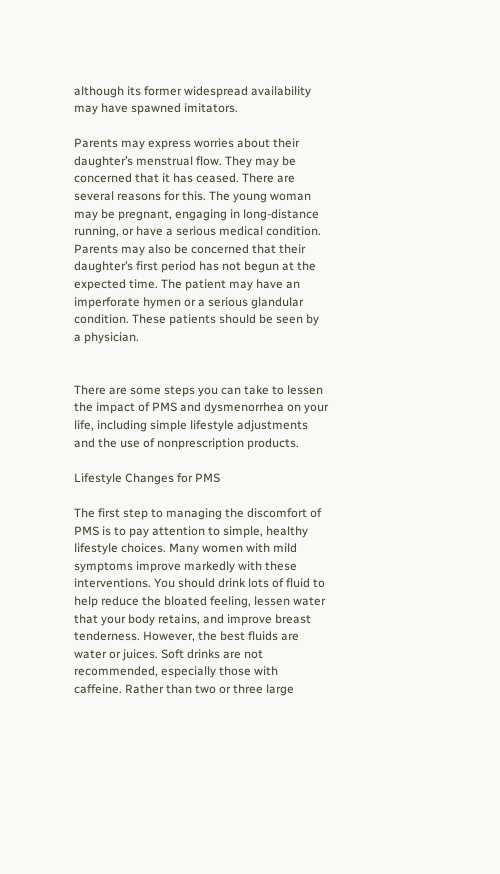although its former widespread availability may have spawned imitators.

Parents may express worries about their daughter’s menstrual flow. They may be concerned that it has ceased. There are several reasons for this. The young woman may be pregnant, engaging in long-distance running, or have a serious medical condition. Parents may also be concerned that their daughter’s first period has not begun at the expected time. The patient may have an imperforate hymen or a serious glandular condition. These patients should be seen by a physician.


There are some steps you can take to lessen the impact of PMS and dysmenorrhea on your life, including simple lifestyle adjustments and the use of nonprescription products.

Lifestyle Changes for PMS

The first step to managing the discomfort of PMS is to pay attention to simple, healthy lifestyle choices. Many women with mild symptoms improve markedly with these interventions. You should drink lots of fluid to help reduce the bloated feeling, lessen water that your body retains, and improve breast tenderness. However, the best fluids are water or juices. Soft drinks are not recommended, especially those with caffeine. Rather than two or three large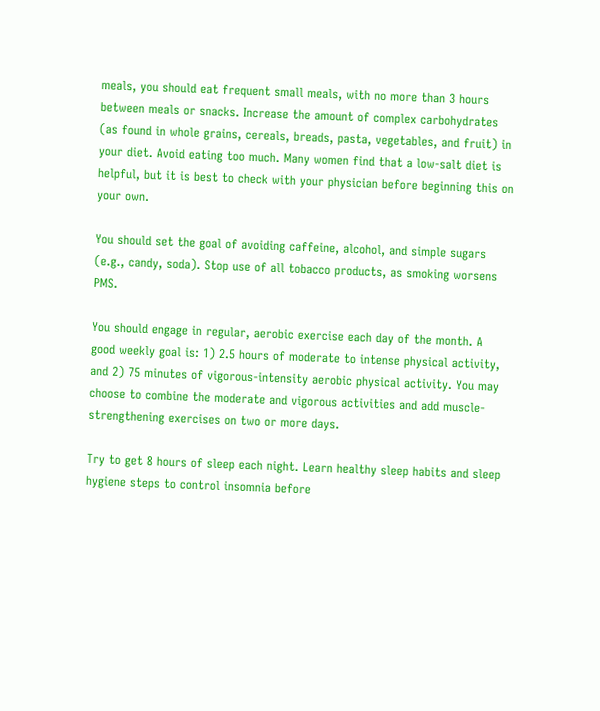meals, you should eat frequent small meals, with no more than 3 hours between meals or snacks. Increase the amount of complex carbohydrates (as found in whole grains, cereals, breads, pasta, vegetables, and fruit) in your diet. Avoid eating too much. Many women find that a low-salt diet is helpful, but it is best to check with your physician before beginning this on your own.

You should set the goal of avoiding caffeine, alcohol, and simple sugars (e.g., candy, soda). Stop use of all tobacco products, as smoking worsens PMS.

You should engage in regular, aerobic exercise each day of the month. A good weekly goal is: 1) 2.5 hours of moderate to intense physical activity, and 2) 75 minutes of vigorous-intensity aerobic physical activity. You may choose to combine the moderate and vigorous activities and add muscle-strengthening exercises on two or more days.

Try to get 8 hours of sleep each night. Learn healthy sleep habits and sleep hygiene steps to control insomnia before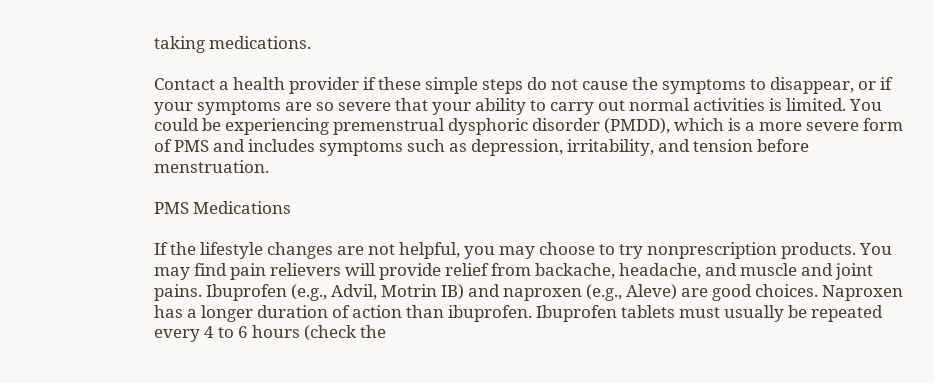taking medications.

Contact a health provider if these simple steps do not cause the symptoms to disappear, or if your symptoms are so severe that your ability to carry out normal activities is limited. You could be experiencing premenstrual dysphoric disorder (PMDD), which is a more severe form of PMS and includes symptoms such as depression, irritability, and tension before menstruation.

PMS Medications

If the lifestyle changes are not helpful, you may choose to try nonprescription products. You may find pain relievers will provide relief from backache, headache, and muscle and joint pains. Ibuprofen (e.g., Advil, Motrin IB) and naproxen (e.g., Aleve) are good choices. Naproxen has a longer duration of action than ibuprofen. Ibuprofen tablets must usually be repeated every 4 to 6 hours (check the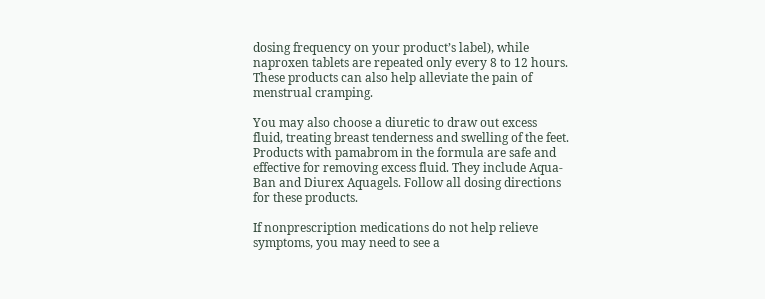dosing frequency on your product’s label), while naproxen tablets are repeated only every 8 to 12 hours. These products can also help alleviate the pain of menstrual cramping.

You may also choose a diuretic to draw out excess fluid, treating breast tenderness and swelling of the feet. Products with pamabrom in the formula are safe and effective for removing excess fluid. They include Aqua-Ban and Diurex Aquagels. Follow all dosing directions for these products.

If nonprescription medications do not help relieve symptoms, you may need to see a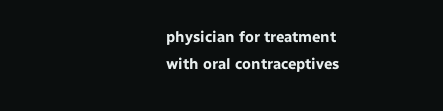physician for treatment with oral contraceptives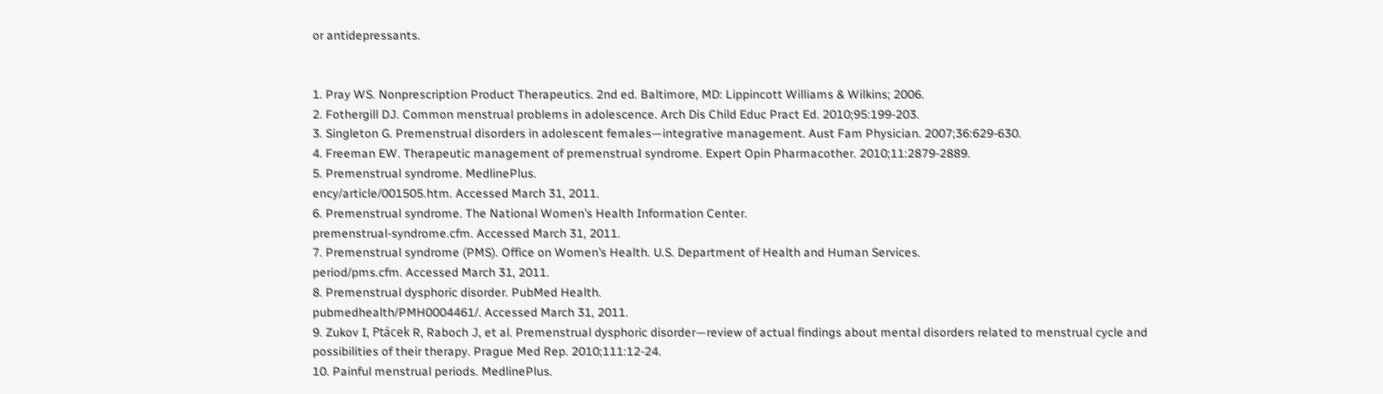or antidepressants.


1. Pray WS. Nonprescription Product Therapeutics. 2nd ed. Baltimore, MD: Lippincott Williams & Wilkins; 2006.
2. Fothergill DJ. Common menstrual problems in adolescence. Arch Dis Child Educ Pract Ed. 2010;95:199-203.
3. Singleton G. Premenstrual disorders in adolescent females—integrative management. Aust Fam Physician. 2007;36:629-630.
4. Freeman EW. Therapeutic management of premenstrual syndrome. Expert Opin Pharmacother. 2010;11:2879-2889.
5. Premenstrual syndrome. MedlinePlus.
ency/article/001505.htm. Accessed March 31, 2011.
6. Premenstrual syndrome. The National Women’s Health Information Center.
premenstrual-syndrome.cfm. Accessed March 31, 2011.
7. Premenstrual syndrome (PMS). Office on Women’s Health. U.S. Department of Health and Human Services.
period/pms.cfm. Accessed March 31, 2011.
8. Premenstrual dysphoric disorder. PubMed Health.
pubmedhealth/PMH0004461/. Accessed March 31, 2011.
9. Zukov I, Ptácek R, Raboch J, et al. Premenstrual dysphoric disorder—review of actual findings about mental disorders related to menstrual cycle and possibilities of their therapy. Prague Med Rep. 2010;111:12-24.
10. Painful menstrual periods. MedlinePlus.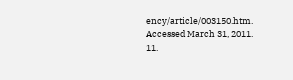ency/article/003150.htm. Accessed March 31, 2011.
11.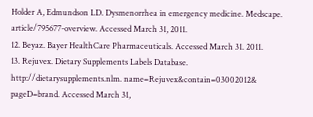Holder A, Edmundson LD. Dysmenorrhea in emergency medicine. Medscape.
article/795677-overview. Accessed March 31, 2011.
12. Beyaz. Bayer HealthCare Pharmaceuticals. Accessed March 31. 2011.
13. Rejuvex. Dietary Supplements Labels Database. http://dietarysupplements.nlm. name=Rejuvex&contain=03002012& pageD=brand. Accessed March 31,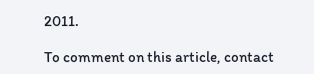2011.

To comment on this article, contact